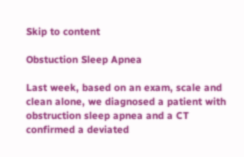Skip to content

Obstuction Sleep Apnea

Last week, based on an exam, scale and clean alone, we diagnosed a patient with obstruction sleep apnea and a CT confirmed a deviated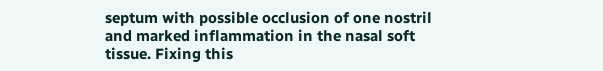septum with possible occlusion of one nostril and marked inflammation in the nasal soft tissue. Fixing this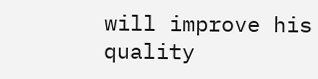will improve his quality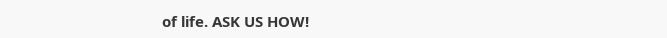of life. ASK US HOW!